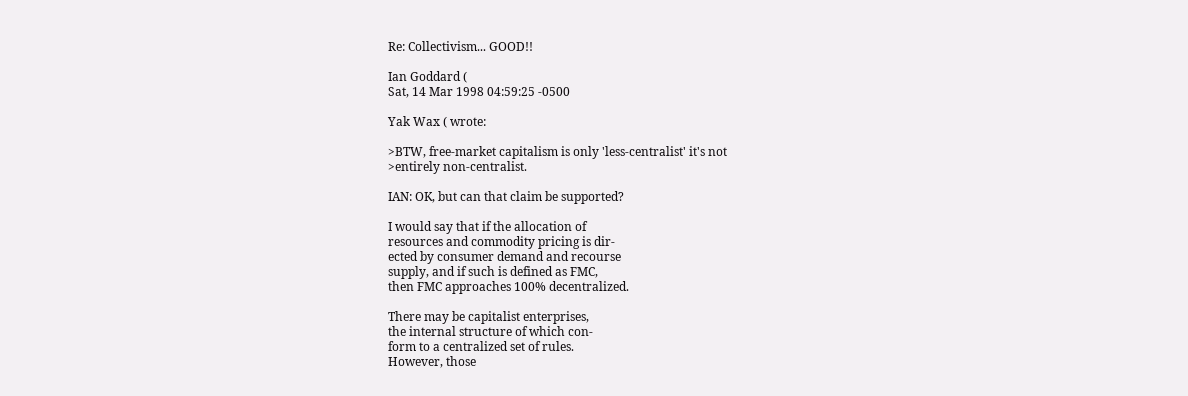Re: Collectivism... GOOD!!

Ian Goddard (
Sat, 14 Mar 1998 04:59:25 -0500

Yak Wax ( wrote:

>BTW, free-market capitalism is only 'less-centralist' it's not
>entirely non-centralist.

IAN: OK, but can that claim be supported?

I would say that if the allocation of
resources and commodity pricing is dir-
ected by consumer demand and recourse
supply, and if such is defined as FMC,
then FMC approaches 100% decentralized.

There may be capitalist enterprises,
the internal structure of which con-
form to a centralized set of rules.
However, those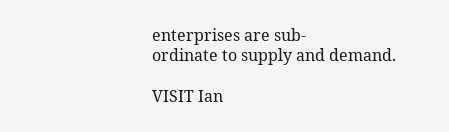enterprises are sub-
ordinate to supply and demand.

VISIT Ian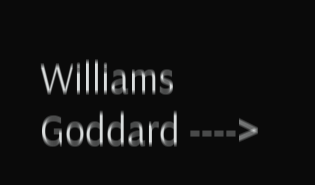Williams Goddard ---->